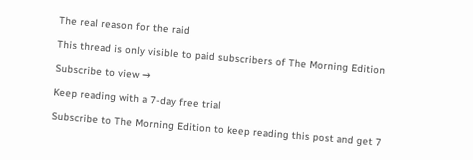The real reason for the raid

This thread is only visible to paid subscribers of The Morning Edition

Subscribe to view →

Keep reading with a 7-day free trial

Subscribe to The Morning Edition to keep reading this post and get 7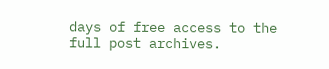days of free access to the full post archives.